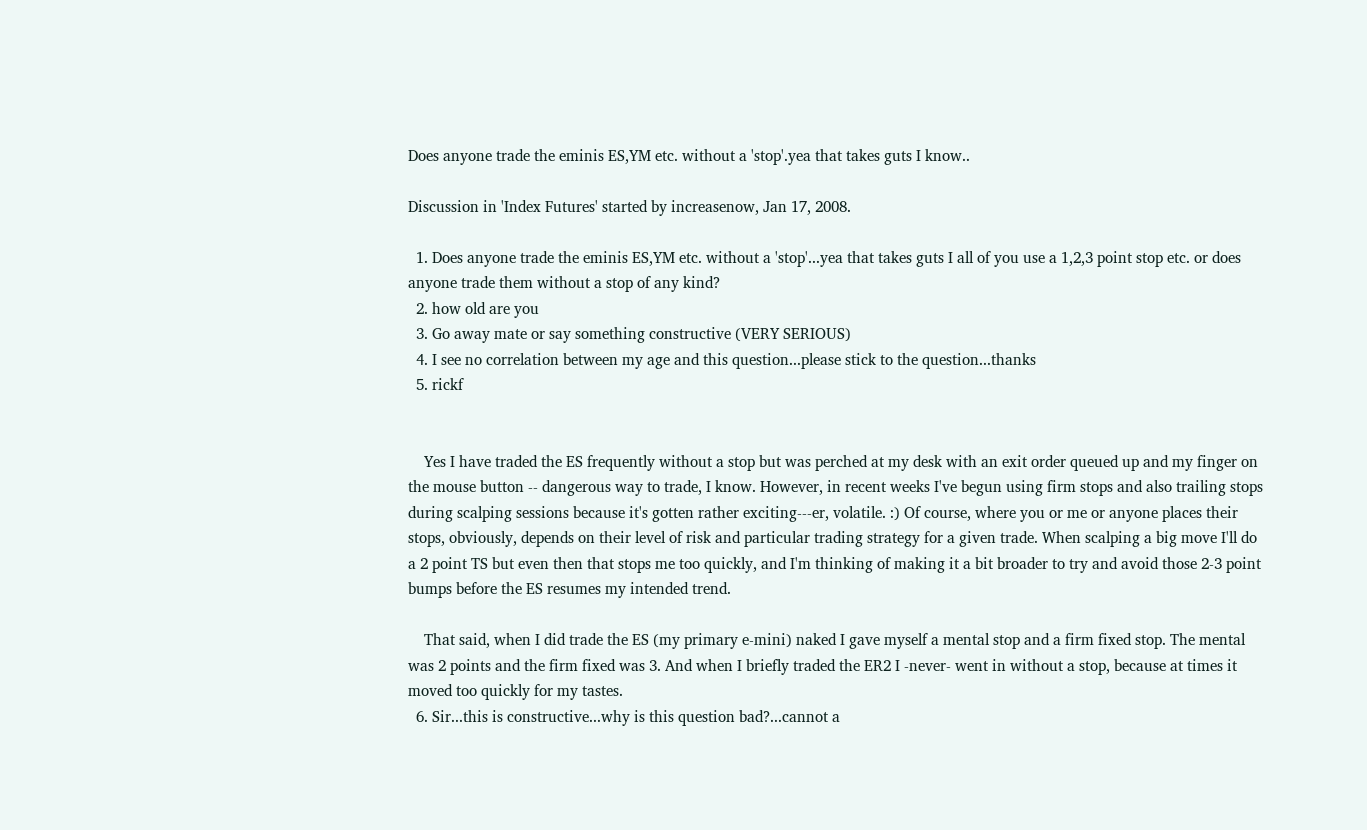Does anyone trade the eminis ES,YM etc. without a 'stop'.yea that takes guts I know..

Discussion in 'Index Futures' started by increasenow, Jan 17, 2008.

  1. Does anyone trade the eminis ES,YM etc. without a 'stop'...yea that takes guts I all of you use a 1,2,3 point stop etc. or does anyone trade them without a stop of any kind?
  2. how old are you
  3. Go away mate or say something constructive (VERY SERIOUS)
  4. I see no correlation between my age and this question...please stick to the question...thanks
  5. rickf


    Yes I have traded the ES frequently without a stop but was perched at my desk with an exit order queued up and my finger on the mouse button -- dangerous way to trade, I know. However, in recent weeks I've begun using firm stops and also trailing stops during scalping sessions because it's gotten rather exciting---er, volatile. :) Of course, where you or me or anyone places their stops, obviously, depends on their level of risk and particular trading strategy for a given trade. When scalping a big move I'll do a 2 point TS but even then that stops me too quickly, and I'm thinking of making it a bit broader to try and avoid those 2-3 point bumps before the ES resumes my intended trend.

    That said, when I did trade the ES (my primary e-mini) naked I gave myself a mental stop and a firm fixed stop. The mental was 2 points and the firm fixed was 3. And when I briefly traded the ER2 I -never- went in without a stop, because at times it moved too quickly for my tastes.
  6. Sir...this is constructive...why is this question bad?...cannot a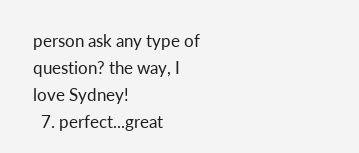person ask any type of question? the way, I love Sydney!
  7. perfect...great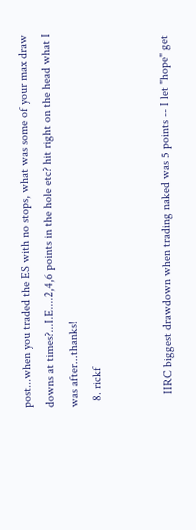post...when you traded the ES with no stops, what was some of your max draw downs at times?...I.E....2,4,6 points in the hole etc? hit right on the head what I was after...thanks!
  8. rickf


    IIRC biggest drawdown when trading naked was 5 points -- I let "hope" get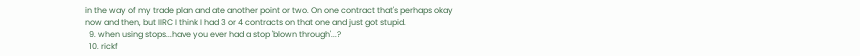in the way of my trade plan and ate another point or two. On one contract that's perhaps okay now and then, but IIRC I think I had 3 or 4 contracts on that one and just got stupid.
  9. when using stops...have you ever had a stop 'blown through'...?
  10. rickf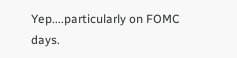Yep....particularly on FOMC days.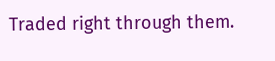Traded right through them.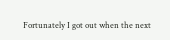Fortunately I got out when the next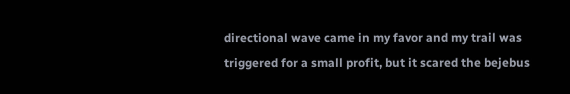directional wave came in my favor and my trail was triggered for a small profit, but it scared the bejebus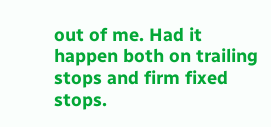out of me. Had it happen both on trailing stops and firm fixed stops.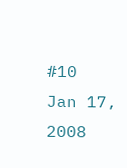#10     Jan 17, 2008